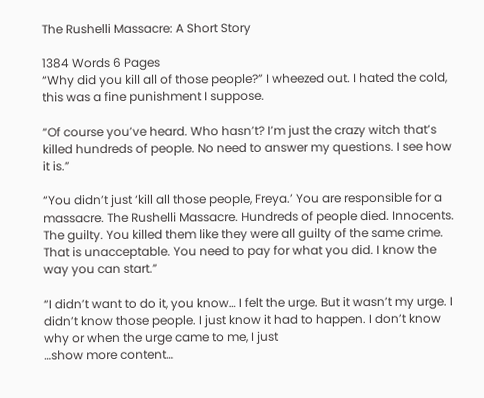The Rushelli Massacre: A Short Story

1384 Words 6 Pages
“Why did you kill all of those people?” I wheezed out. I hated the cold, this was a fine punishment I suppose.

“Of course you’ve heard. Who hasn’t? I’m just the crazy witch that’s killed hundreds of people. No need to answer my questions. I see how it is.”

“You didn’t just ‘kill all those people, Freya.’ You are responsible for a massacre. The Rushelli Massacre. Hundreds of people died. Innocents. The guilty. You killed them like they were all guilty of the same crime. That is unacceptable. You need to pay for what you did. I know the way you can start.”

“I didn’t want to do it, you know… I felt the urge. But it wasn’t my urge. I didn’t know those people. I just know it had to happen. I don’t know why or when the urge came to me, I just
…show more content…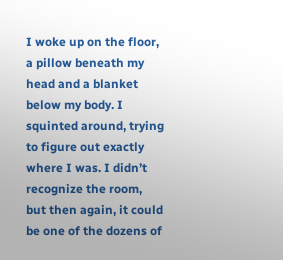I woke up on the floor, a pillow beneath my head and a blanket below my body. I squinted around, trying to figure out exactly where I was. I didn’t recognize the room, but then again, it could be one of the dozens of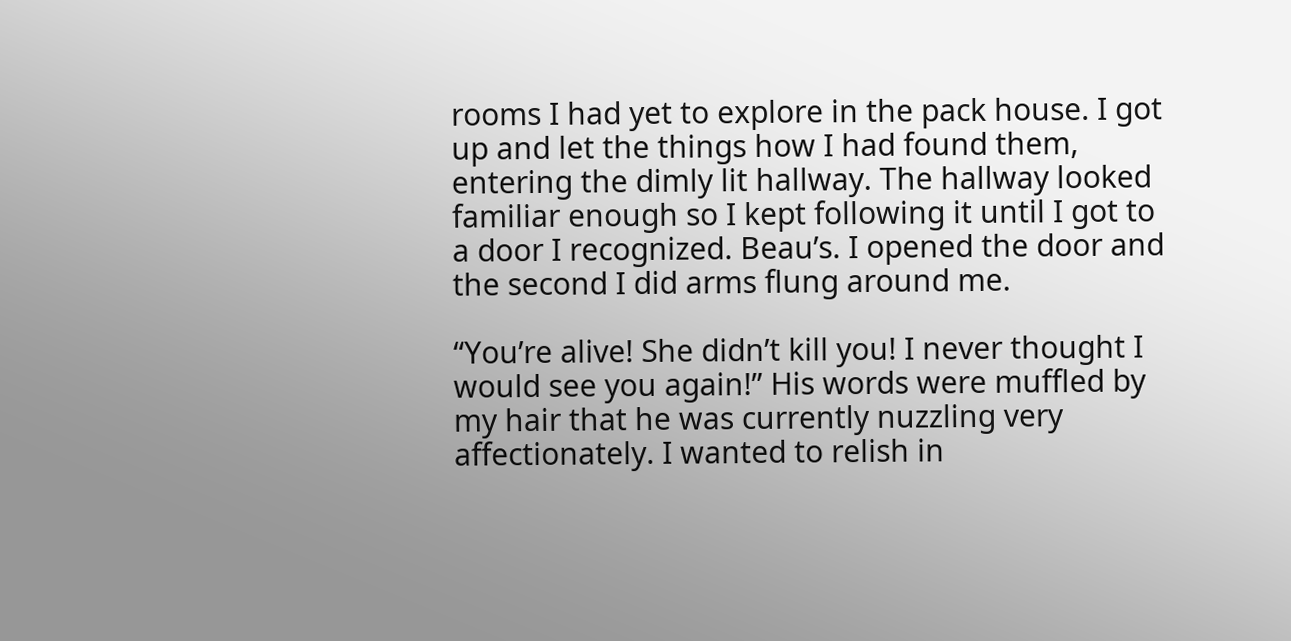rooms I had yet to explore in the pack house. I got up and let the things how I had found them, entering the dimly lit hallway. The hallway looked familiar enough so I kept following it until I got to a door I recognized. Beau’s. I opened the door and the second I did arms flung around me.

“You’re alive! She didn’t kill you! I never thought I would see you again!” His words were muffled by my hair that he was currently nuzzling very affectionately. I wanted to relish in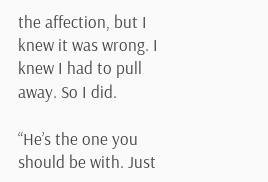the affection, but I knew it was wrong. I knew I had to pull away. So I did.

“He’s the one you should be with. Just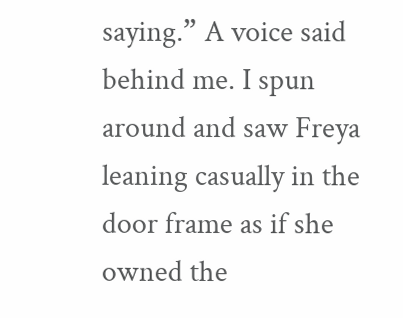saying.” A voice said behind me. I spun around and saw Freya leaning casually in the door frame as if she owned the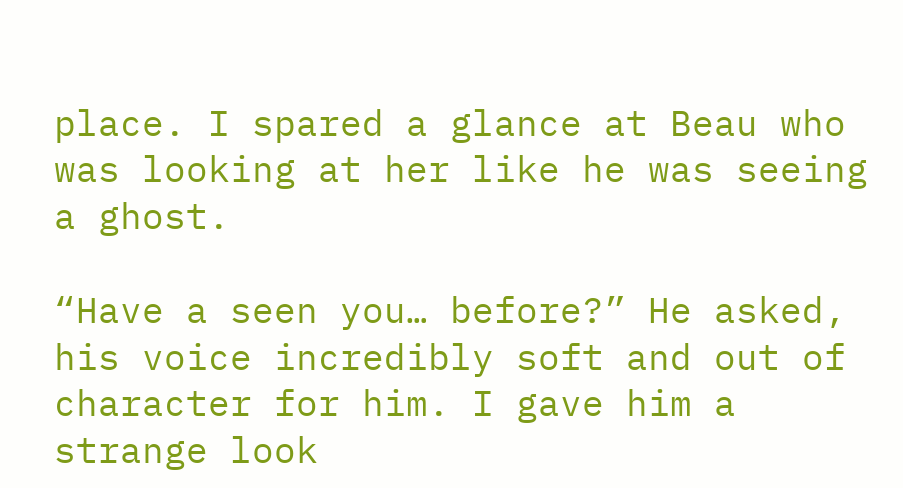place. I spared a glance at Beau who was looking at her like he was seeing a ghost.

“Have a seen you… before?” He asked, his voice incredibly soft and out of character for him. I gave him a strange look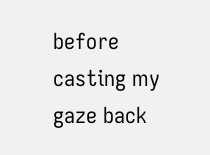before casting my gaze back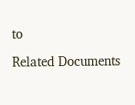to

Related Documents